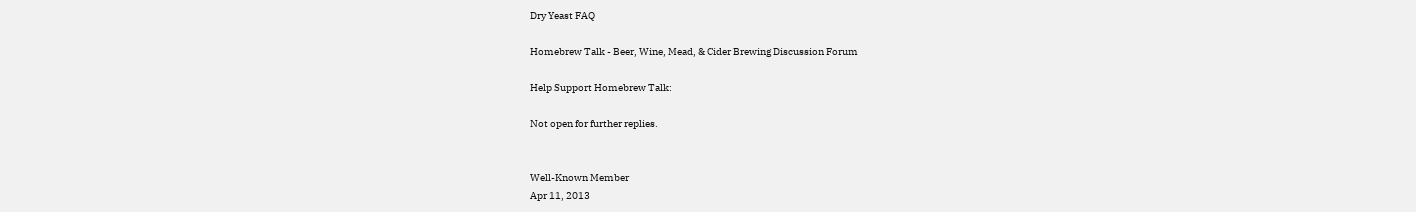Dry Yeast FAQ

Homebrew Talk - Beer, Wine, Mead, & Cider Brewing Discussion Forum

Help Support Homebrew Talk:

Not open for further replies.


Well-Known Member
Apr 11, 2013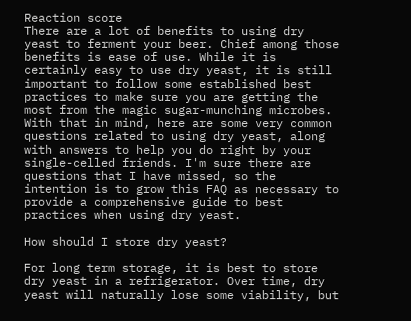Reaction score
There are a lot of benefits to using dry yeast to ferment your beer. Chief among those benefits is ease of use. While it is certainly easy to use dry yeast, it is still important to follow some established best practices to make sure you are getting the most from the magic sugar-munching microbes. With that in mind, here are some very common questions related to using dry yeast, along with answers to help you do right by your single-celled friends. I'm sure there are questions that I have missed, so the intention is to grow this FAQ as necessary to provide a comprehensive guide to best practices when using dry yeast.

How should I store dry yeast?

For long term storage, it is best to store dry yeast in a refrigerator. Over time, dry yeast will naturally lose some viability, but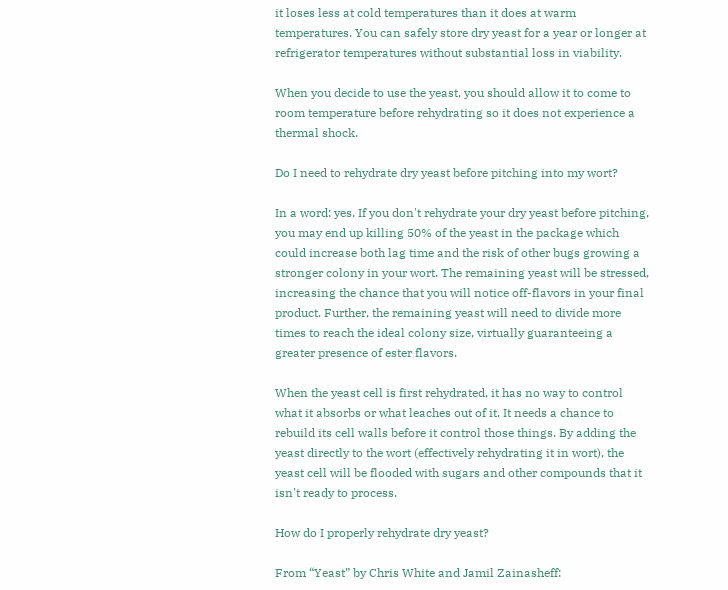it loses less at cold temperatures than it does at warm temperatures. You can safely store dry yeast for a year or longer at refrigerator temperatures without substantial loss in viability.

When you decide to use the yeast, you should allow it to come to room temperature before rehydrating so it does not experience a thermal shock.

Do I need to rehydrate dry yeast before pitching into my wort?

In a word: yes. If you don't rehydrate your dry yeast before pitching, you may end up killing 50% of the yeast in the package which could increase both lag time and the risk of other bugs growing a stronger colony in your wort. The remaining yeast will be stressed, increasing the chance that you will notice off-flavors in your final product. Further, the remaining yeast will need to divide more times to reach the ideal colony size, virtually guaranteeing a greater presence of ester flavors.

When the yeast cell is first rehydrated, it has no way to control what it absorbs or what leaches out of it. It needs a chance to rebuild its cell walls before it control those things. By adding the yeast directly to the wort (effectively rehydrating it in wort), the yeast cell will be flooded with sugars and other compounds that it isn't ready to process.

How do I properly rehydrate dry yeast?

From “Yeast” by Chris White and Jamil Zainasheff: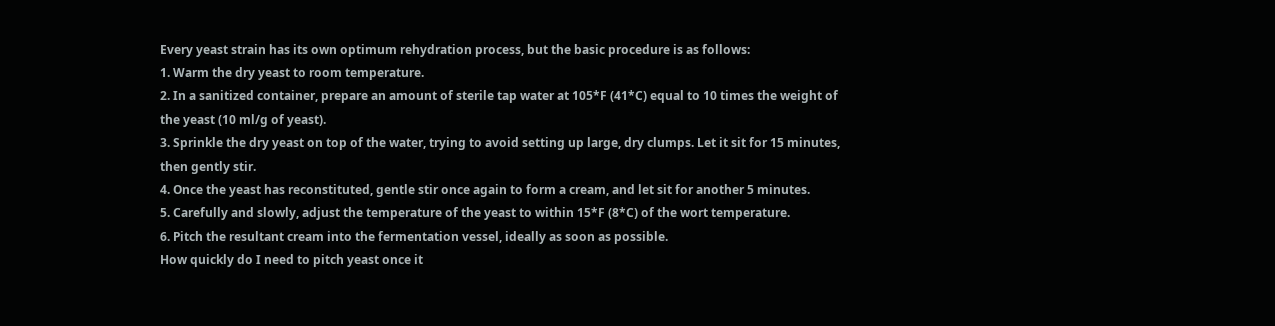Every yeast strain has its own optimum rehydration process, but the basic procedure is as follows:
1. Warm the dry yeast to room temperature.
2. In a sanitized container, prepare an amount of sterile tap water at 105*F (41*C) equal to 10 times the weight of the yeast (10 ml/g of yeast).
3. Sprinkle the dry yeast on top of the water, trying to avoid setting up large, dry clumps. Let it sit for 15 minutes, then gently stir.
4. Once the yeast has reconstituted, gentle stir once again to form a cream, and let sit for another 5 minutes.
5. Carefully and slowly, adjust the temperature of the yeast to within 15*F (8*C) of the wort temperature.
6. Pitch the resultant cream into the fermentation vessel, ideally as soon as possible.
How quickly do I need to pitch yeast once it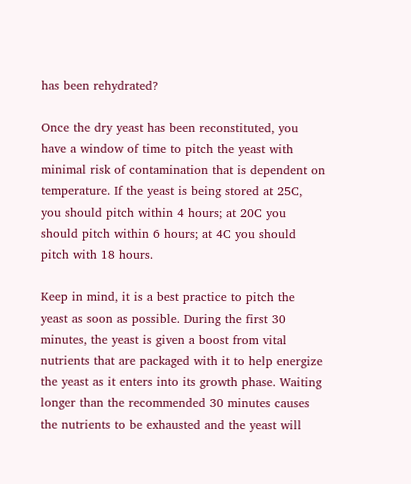has been rehydrated?

Once the dry yeast has been reconstituted, you have a window of time to pitch the yeast with minimal risk of contamination that is dependent on temperature. If the yeast is being stored at 25C, you should pitch within 4 hours; at 20C you should pitch within 6 hours; at 4C you should pitch with 18 hours.

Keep in mind, it is a best practice to pitch the yeast as soon as possible. During the first 30 minutes, the yeast is given a boost from vital nutrients that are packaged with it to help energize the yeast as it enters into its growth phase. Waiting longer than the recommended 30 minutes causes the nutrients to be exhausted and the yeast will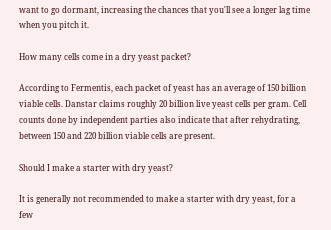want to go dormant, increasing the chances that you'll see a longer lag time when you pitch it.

How many cells come in a dry yeast packet?

According to Fermentis, each packet of yeast has an average of 150 billion viable cells. Danstar claims roughly 20 billion live yeast cells per gram. Cell counts done by independent parties also indicate that after rehydrating, between 150 and 220 billion viable cells are present.

Should I make a starter with dry yeast?

It is generally not recommended to make a starter with dry yeast, for a few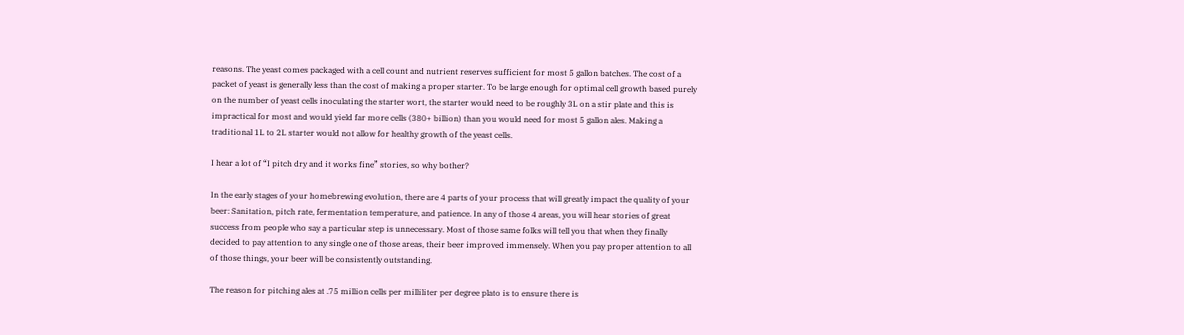reasons. The yeast comes packaged with a cell count and nutrient reserves sufficient for most 5 gallon batches. The cost of a packet of yeast is generally less than the cost of making a proper starter. To be large enough for optimal cell growth based purely on the number of yeast cells inoculating the starter wort, the starter would need to be roughly 3L on a stir plate and this is impractical for most and would yield far more cells (380+ billion) than you would need for most 5 gallon ales. Making a traditional 1L to 2L starter would not allow for healthy growth of the yeast cells.

I hear a lot of “I pitch dry and it works fine” stories, so why bother?

In the early stages of your homebrewing evolution, there are 4 parts of your process that will greatly impact the quality of your beer: Sanitation, pitch rate, fermentation temperature, and patience. In any of those 4 areas, you will hear stories of great success from people who say a particular step is unnecessary. Most of those same folks will tell you that when they finally decided to pay attention to any single one of those areas, their beer improved immensely. When you pay proper attention to all of those things, your beer will be consistently outstanding.

The reason for pitching ales at .75 million cells per milliliter per degree plato is to ensure there is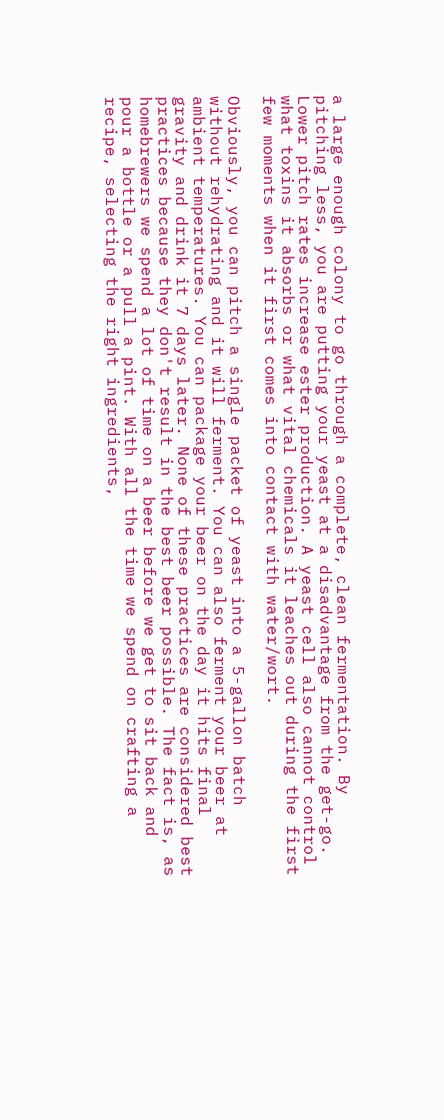a large enough colony to go through a complete, clean fermentation. By pitching less, you are putting your yeast at a disadvantage from the get-go. Lower pitch rates increase ester production. A yeast cell also cannot control what toxins it absorbs or what vital chemicals it leaches out during the first few moments when it first comes into contact with water/wort.

Obviously, you can pitch a single packet of yeast into a 5-gallon batch without rehydrating and it will ferment. You can also ferment your beer at ambient temperatures. You can package your beer on the day it hits final gravity and drink it 7 days later. None of these practices are considered best practices because they don't result in the best beer possible. The fact is, as homebrewers we spend a lot of time on a beer before we get to sit back and pour a bottle or a pull a pint. With all the time we spend on crafting a recipe, selecting the right ingredients,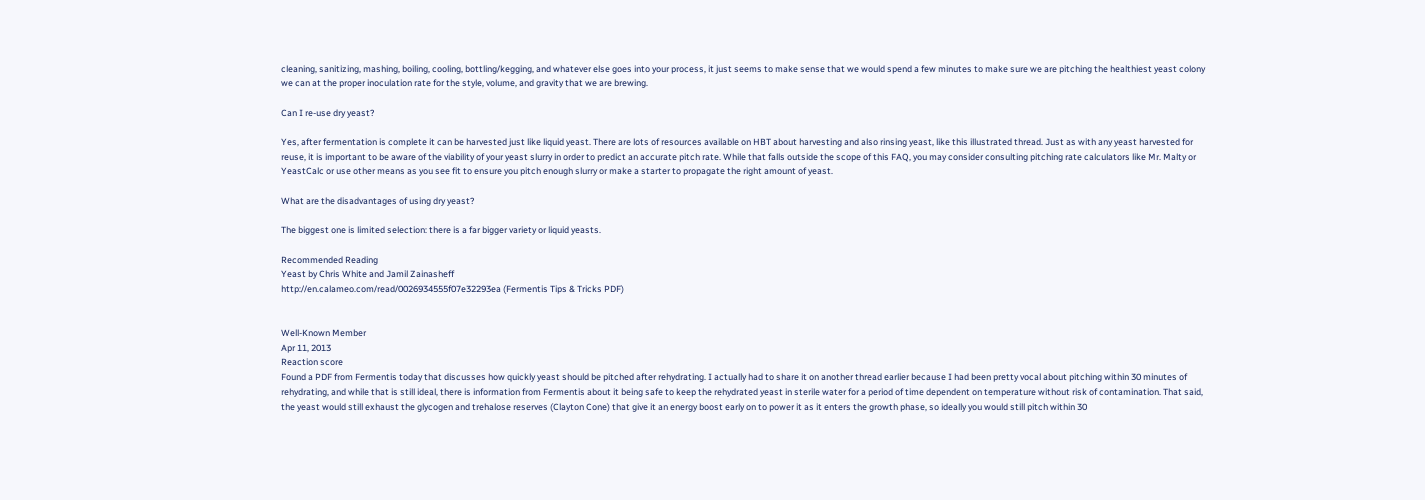cleaning, sanitizing, mashing, boiling, cooling, bottling/kegging, and whatever else goes into your process, it just seems to make sense that we would spend a few minutes to make sure we are pitching the healthiest yeast colony we can at the proper inoculation rate for the style, volume, and gravity that we are brewing.

Can I re-use dry yeast?

Yes, after fermentation is complete it can be harvested just like liquid yeast. There are lots of resources available on HBT about harvesting and also rinsing yeast, like this illustrated thread. Just as with any yeast harvested for reuse, it is important to be aware of the viability of your yeast slurry in order to predict an accurate pitch rate. While that falls outside the scope of this FAQ, you may consider consulting pitching rate calculators like Mr. Malty or YeastCalc or use other means as you see fit to ensure you pitch enough slurry or make a starter to propagate the right amount of yeast.

What are the disadvantages of using dry yeast?

The biggest one is limited selection: there is a far bigger variety or liquid yeasts.

Recommended Reading
Yeast by Chris White and Jamil Zainasheff
http://en.calameo.com/read/0026934555f07e32293ea (Fermentis Tips & Tricks PDF)


Well-Known Member
Apr 11, 2013
Reaction score
Found a PDF from Fermentis today that discusses how quickly yeast should be pitched after rehydrating. I actually had to share it on another thread earlier because I had been pretty vocal about pitching within 30 minutes of rehydrating, and while that is still ideal, there is information from Fermentis about it being safe to keep the rehydrated yeast in sterile water for a period of time dependent on temperature without risk of contamination. That said, the yeast would still exhaust the glycogen and trehalose reserves (Clayton Cone) that give it an energy boost early on to power it as it enters the growth phase, so ideally you would still pitch within 30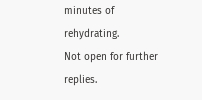minutes of rehydrating.
Not open for further replies.